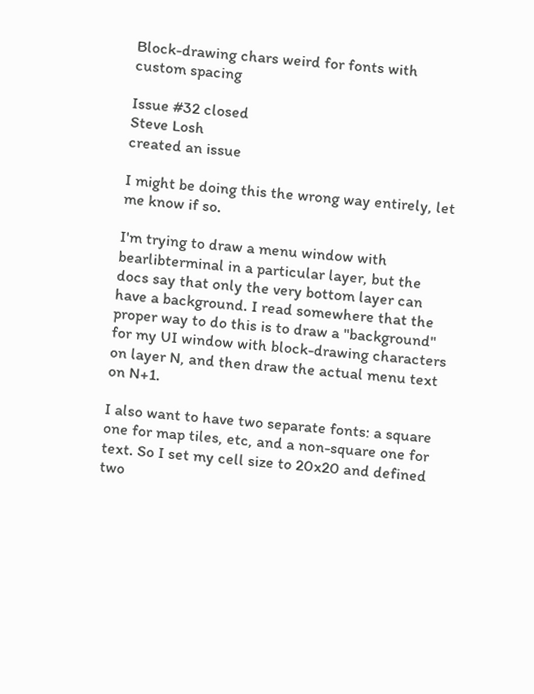Block-drawing chars weird for fonts with custom spacing

Issue #32 closed
Steve Losh
created an issue

I might be doing this the wrong way entirely, let me know if so.

I'm trying to draw a menu window with bearlibterminal in a particular layer, but the docs say that only the very bottom layer can have a background. I read somewhere that the proper way to do this is to draw a "background" for my UI window with block-drawing characters on layer N, and then draw the actual menu text on N+1.

I also want to have two separate fonts: a square one for map tiles, etc, and a non-square one for text. So I set my cell size to 20x20 and defined two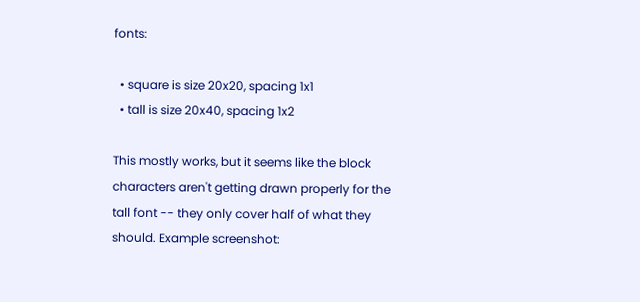fonts:

  • square is size 20x20, spacing 1x1
  • tall is size 20x40, spacing 1x2

This mostly works, but it seems like the block characters aren't getting drawn properly for the tall font -- they only cover half of what they should. Example screenshot: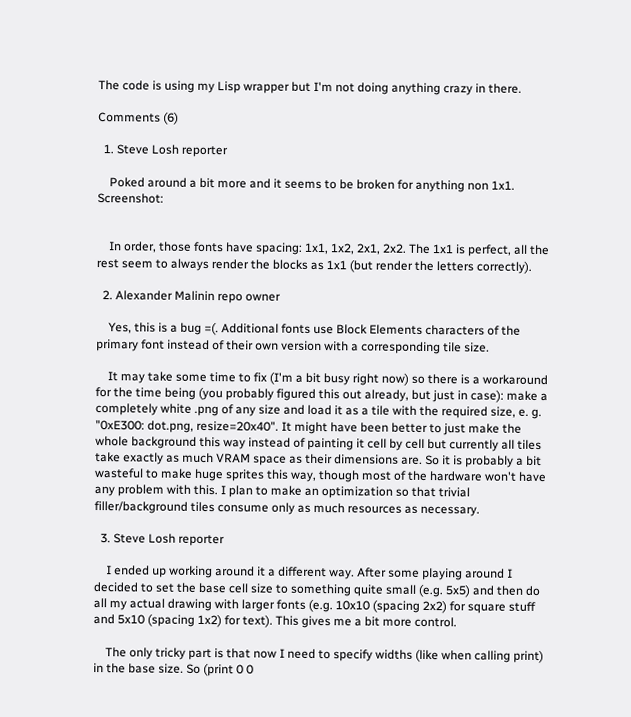The code is using my Lisp wrapper but I'm not doing anything crazy in there.

Comments (6)

  1. Steve Losh reporter

    Poked around a bit more and it seems to be broken for anything non 1x1. Screenshot:


    In order, those fonts have spacing: 1x1, 1x2, 2x1, 2x2. The 1x1 is perfect, all the rest seem to always render the blocks as 1x1 (but render the letters correctly).

  2. Alexander Malinin repo owner

    Yes, this is a bug =(. Additional fonts use Block Elements characters of the primary font instead of their own version with a corresponding tile size.

    It may take some time to fix (I'm a bit busy right now) so there is a workaround for the time being (you probably figured this out already, but just in case): make a completely white .png of any size and load it as a tile with the required size, e. g. "0xE300: dot.png, resize=20x40". It might have been better to just make the whole background this way instead of painting it cell by cell but currently all tiles take exactly as much VRAM space as their dimensions are. So it is probably a bit wasteful to make huge sprites this way, though most of the hardware won't have any problem with this. I plan to make an optimization so that trivial filler/background tiles consume only as much resources as necessary.

  3. Steve Losh reporter

    I ended up working around it a different way. After some playing around I decided to set the base cell size to something quite small (e.g. 5x5) and then do all my actual drawing with larger fonts (e.g. 10x10 (spacing 2x2) for square stuff and 5x10 (spacing 1x2) for text). This gives me a bit more control.

    The only tricky part is that now I need to specify widths (like when calling print) in the base size. So (print 0 0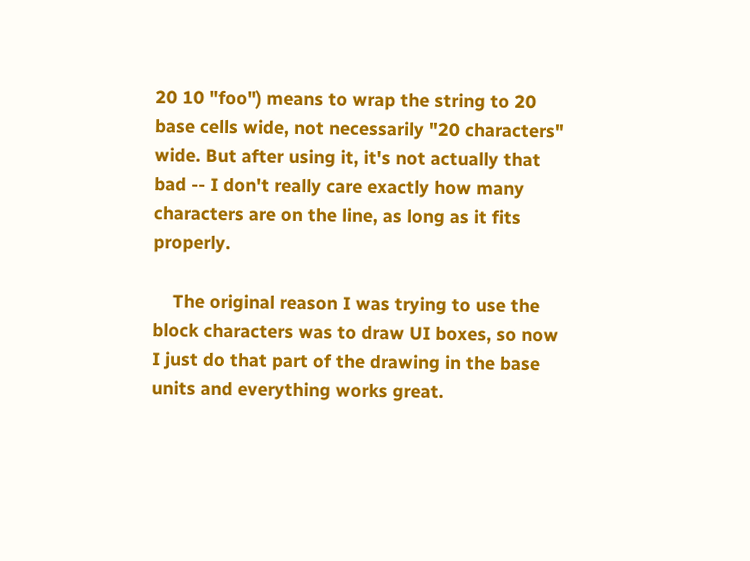20 10 "foo") means to wrap the string to 20 base cells wide, not necessarily "20 characters" wide. But after using it, it's not actually that bad -- I don't really care exactly how many characters are on the line, as long as it fits properly.

    The original reason I was trying to use the block characters was to draw UI boxes, so now I just do that part of the drawing in the base units and everything works great.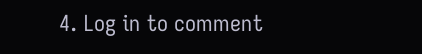4. Log in to comment